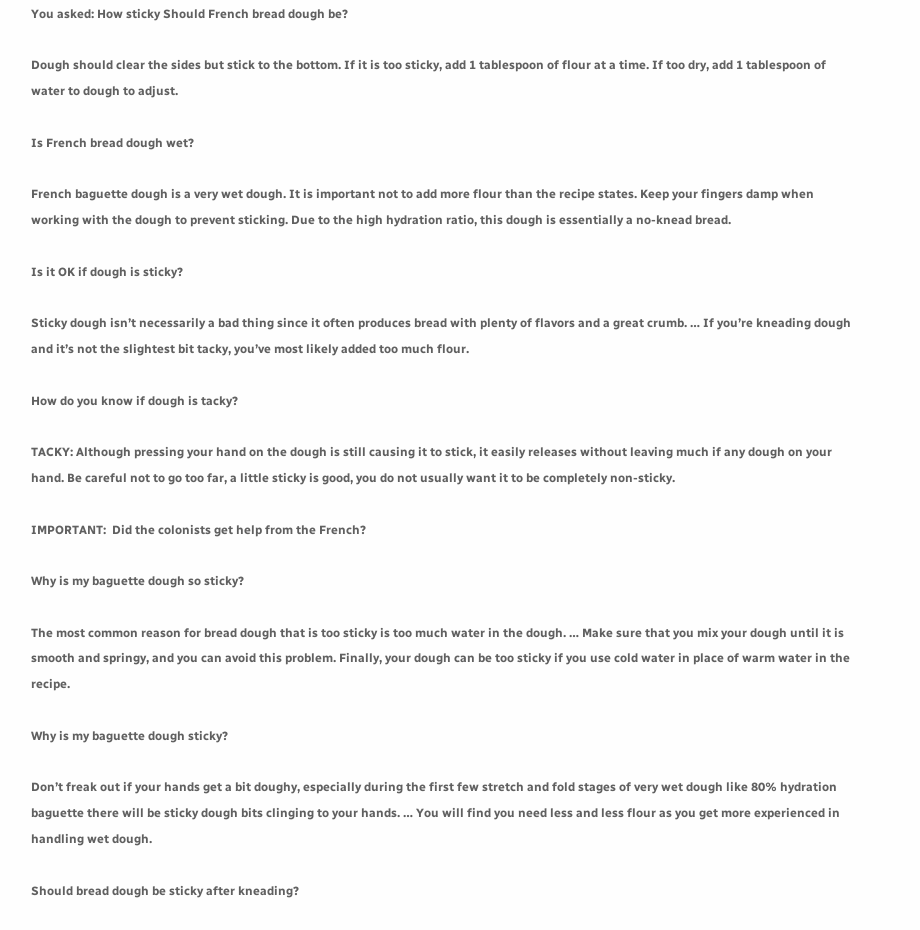You asked: How sticky Should French bread dough be?

Dough should clear the sides but stick to the bottom. If it is too sticky, add 1 tablespoon of flour at a time. If too dry, add 1 tablespoon of water to dough to adjust.

Is French bread dough wet?

French baguette dough is a very wet dough. It is important not to add more flour than the recipe states. Keep your fingers damp when working with the dough to prevent sticking. Due to the high hydration ratio, this dough is essentially a no-knead bread.

Is it OK if dough is sticky?

Sticky dough isn’t necessarily a bad thing since it often produces bread with plenty of flavors and a great crumb. … If you’re kneading dough and it’s not the slightest bit tacky, you’ve most likely added too much flour.

How do you know if dough is tacky?

TACKY: Although pressing your hand on the dough is still causing it to stick, it easily releases without leaving much if any dough on your hand. Be careful not to go too far, a little sticky is good, you do not usually want it to be completely non-sticky.

IMPORTANT:  Did the colonists get help from the French?

Why is my baguette dough so sticky?

The most common reason for bread dough that is too sticky is too much water in the dough. … Make sure that you mix your dough until it is smooth and springy, and you can avoid this problem. Finally, your dough can be too sticky if you use cold water in place of warm water in the recipe.

Why is my baguette dough sticky?

Don’t freak out if your hands get a bit doughy, especially during the first few stretch and fold stages of very wet dough like 80% hydration baguette there will be sticky dough bits clinging to your hands. … You will find you need less and less flour as you get more experienced in handling wet dough.

Should bread dough be sticky after kneading?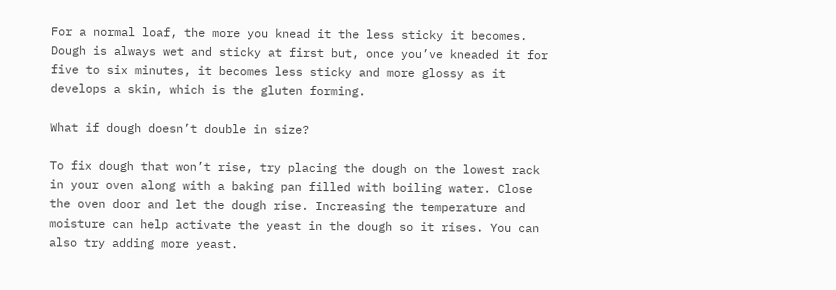For a normal loaf, the more you knead it the less sticky it becomes. Dough is always wet and sticky at first but, once you’ve kneaded it for five to six minutes, it becomes less sticky and more glossy as it develops a skin, which is the gluten forming.

What if dough doesn’t double in size?

To fix dough that won’t rise, try placing the dough on the lowest rack in your oven along with a baking pan filled with boiling water. Close the oven door and let the dough rise. Increasing the temperature and moisture can help activate the yeast in the dough so it rises. You can also try adding more yeast.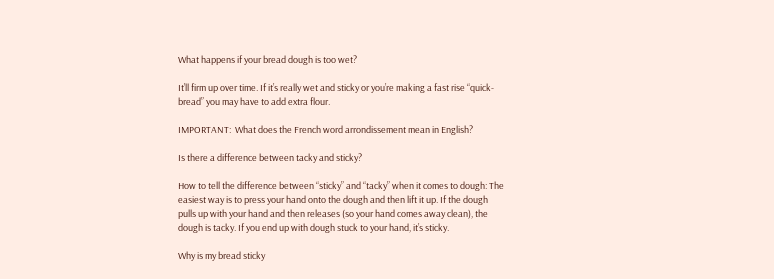What happens if your bread dough is too wet?

It’ll firm up over time. If it’s really wet and sticky or you’re making a fast rise “quick-bread” you may have to add extra flour.

IMPORTANT:  What does the French word arrondissement mean in English?

Is there a difference between tacky and sticky?

How to tell the difference between “sticky” and “tacky” when it comes to dough: The easiest way is to press your hand onto the dough and then lift it up. If the dough pulls up with your hand and then releases (so your hand comes away clean), the dough is tacky. If you end up with dough stuck to your hand, it’s sticky.

Why is my bread sticky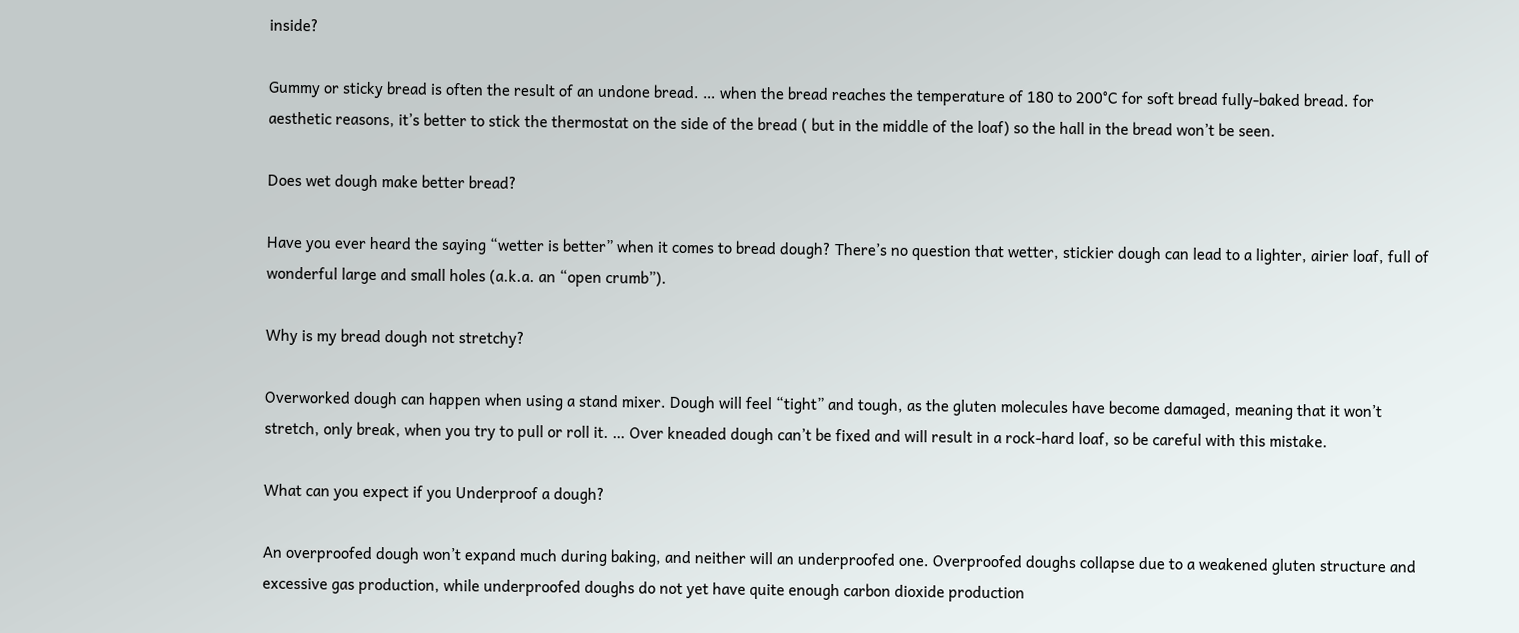inside?

Gummy or sticky bread is often the result of an undone bread. … when the bread reaches the temperature of 180 to 200°C for soft bread fully-baked bread. for aesthetic reasons, it’s better to stick the thermostat on the side of the bread ( but in the middle of the loaf) so the hall in the bread won’t be seen.

Does wet dough make better bread?

Have you ever heard the saying “wetter is better” when it comes to bread dough? There’s no question that wetter, stickier dough can lead to a lighter, airier loaf, full of wonderful large and small holes (a.k.a. an “open crumb”).

Why is my bread dough not stretchy?

Overworked dough can happen when using a stand mixer. Dough will feel “tight” and tough, as the gluten molecules have become damaged, meaning that it won’t stretch, only break, when you try to pull or roll it. … Over kneaded dough can’t be fixed and will result in a rock-hard loaf, so be careful with this mistake.

What can you expect if you Underproof a dough?

An overproofed dough won’t expand much during baking, and neither will an underproofed one. Overproofed doughs collapse due to a weakened gluten structure and excessive gas production, while underproofed doughs do not yet have quite enough carbon dioxide production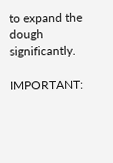to expand the dough significantly.

IMPORTANT: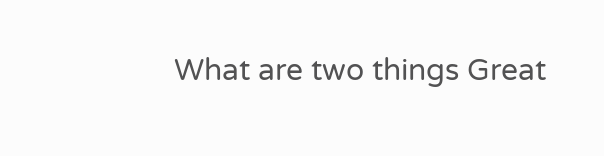What are two things Great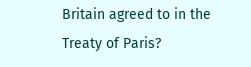Britain agreed to in the Treaty of Paris?